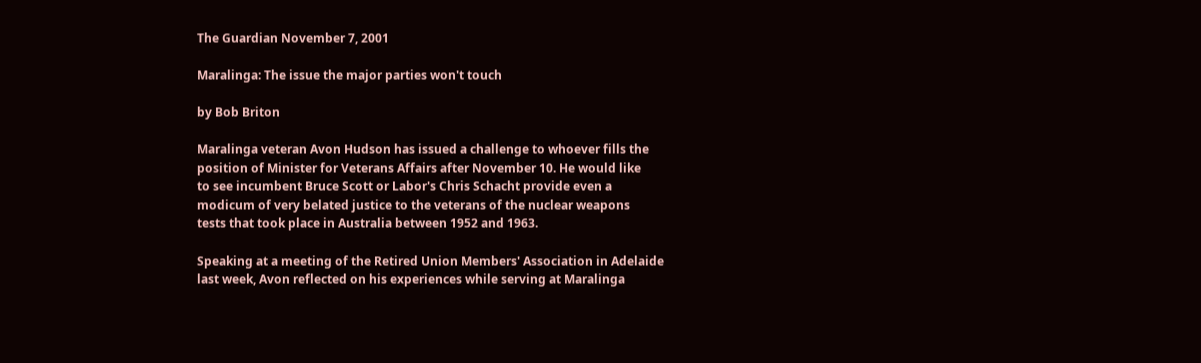The Guardian November 7, 2001

Maralinga: The issue the major parties won't touch

by Bob Briton

Maralinga veteran Avon Hudson has issued a challenge to whoever fills the
position of Minister for Veterans Affairs after November 10. He would like
to see incumbent Bruce Scott or Labor's Chris Schacht provide even a
modicum of very belated justice to the veterans of the nuclear weapons
tests that took place in Australia between 1952 and 1963.

Speaking at a meeting of the Retired Union Members' Association in Adelaide
last week, Avon reflected on his experiences while serving at Maralinga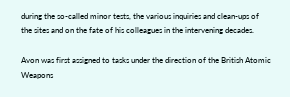during the so-called minor tests, the various inquiries and clean-ups of
the sites and on the fate of his colleagues in the intervening decades.

Avon was first assigned to tasks under the direction of the British Atomic
Weapons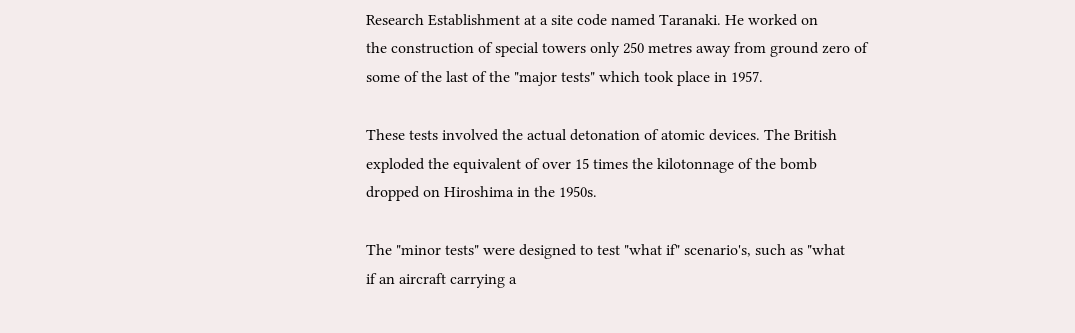Research Establishment at a site code named Taranaki. He worked on
the construction of special towers only 250 metres away from ground zero of
some of the last of the "major tests" which took place in 1957.

These tests involved the actual detonation of atomic devices. The British
exploded the equivalent of over 15 times the kilotonnage of the bomb
dropped on Hiroshima in the 1950s.

The "minor tests" were designed to test "what if" scenario's, such as "what
if an aircraft carrying a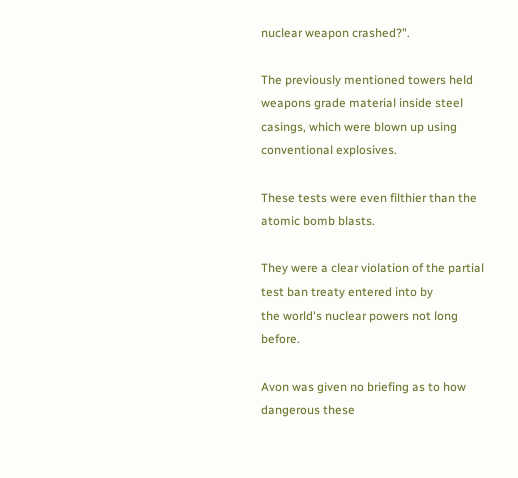nuclear weapon crashed?".

The previously mentioned towers held weapons grade material inside steel
casings, which were blown up using conventional explosives.

These tests were even filthier than the atomic bomb blasts.

They were a clear violation of the partial test ban treaty entered into by
the world's nuclear powers not long before.

Avon was given no briefing as to how dangerous these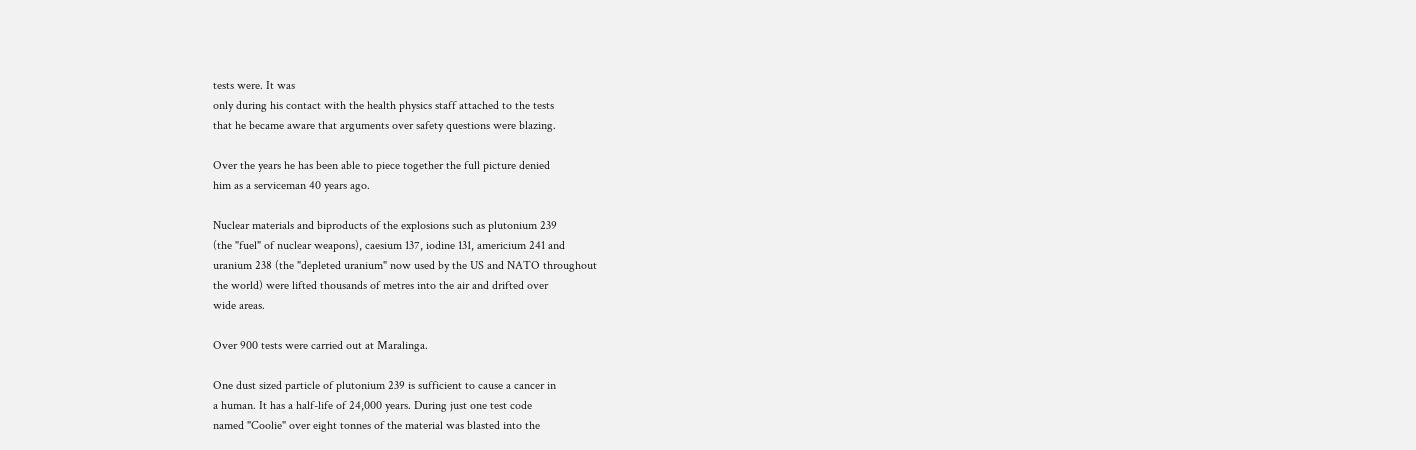tests were. It was
only during his contact with the health physics staff attached to the tests
that he became aware that arguments over safety questions were blazing.

Over the years he has been able to piece together the full picture denied
him as a serviceman 40 years ago.

Nuclear materials and biproducts of the explosions such as plutonium 239
(the "fuel" of nuclear weapons), caesium 137, iodine 131, americium 241 and
uranium 238 (the "depleted uranium" now used by the US and NATO throughout
the world) were lifted thousands of metres into the air and drifted over
wide areas.

Over 900 tests were carried out at Maralinga.

One dust sized particle of plutonium 239 is sufficient to cause a cancer in
a human. It has a half-life of 24,000 years. During just one test code
named "Coolie" over eight tonnes of the material was blasted into the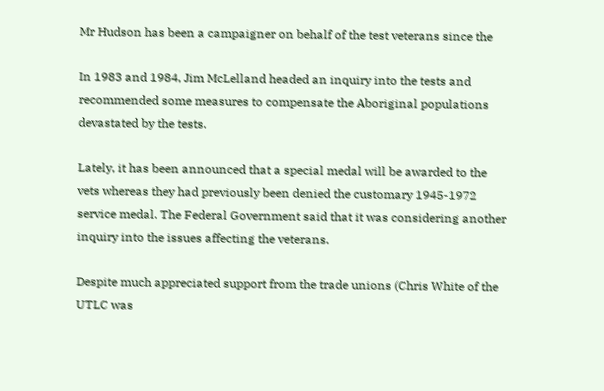Mr Hudson has been a campaigner on behalf of the test veterans since the

In 1983 and 1984, Jim McLelland headed an inquiry into the tests and
recommended some measures to compensate the Aboriginal populations
devastated by the tests.

Lately, it has been announced that a special medal will be awarded to the
vets whereas they had previously been denied the customary 1945-1972
service medal. The Federal Government said that it was considering another
inquiry into the issues affecting the veterans.

Despite much appreciated support from the trade unions (Chris White of the
UTLC was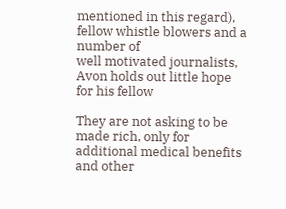mentioned in this regard), fellow whistle blowers and a number of
well motivated journalists, Avon holds out little hope for his fellow

They are not asking to be made rich, only for additional medical benefits
and other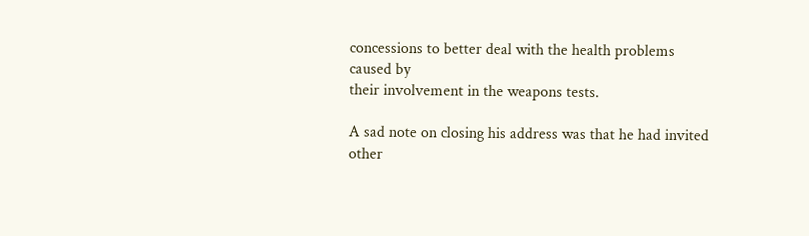concessions to better deal with the health problems caused by
their involvement in the weapons tests.

A sad note on closing his address was that he had invited other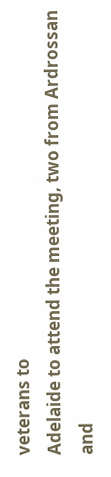veterans to
Adelaide to attend the meeting, two from Ardrossan and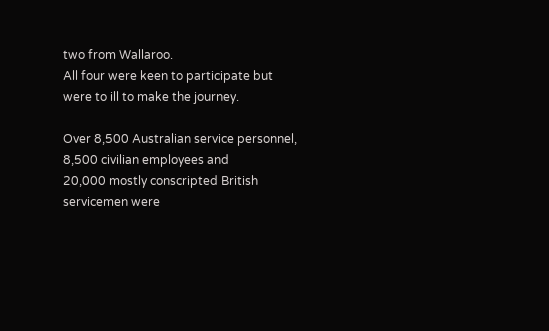two from Wallaroo.
All four were keen to participate but were to ill to make the journey.

Over 8,500 Australian service personnel, 8,500 civilian employees and
20,000 mostly conscripted British servicemen were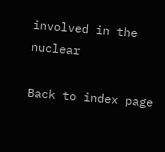involved in the nuclear

Back to index page